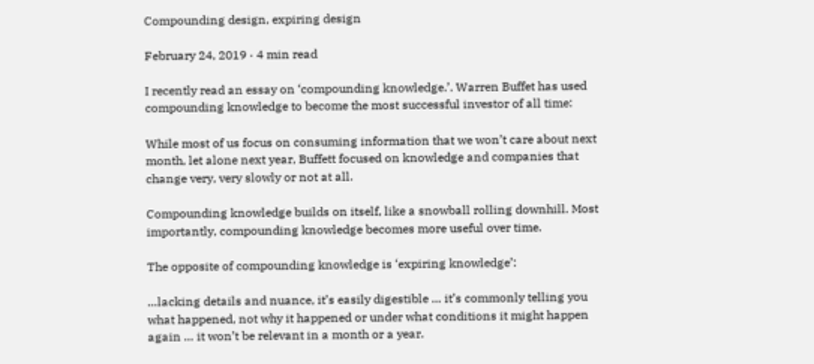Compounding design, expiring design

February 24, 2019 · 4 min read

I recently read an essay on ‘compounding knowledge.’. Warren Buffet has used compounding knowledge to become the most successful investor of all time:

While most of us focus on consuming information that we won’t care about next month, let alone next year, Buffett focused on knowledge and companies that change very, very slowly or not at all.

Compounding knowledge builds on itself, like a snowball rolling downhill. Most importantly, compounding knowledge becomes more useful over time.

The opposite of compounding knowledge is ‘expiring knowledge’:

…lacking details and nuance, it’s easily digestible … it’s commonly telling you what happened, not why it happened or under what conditions it might happen again … it won’t be relevant in a month or a year.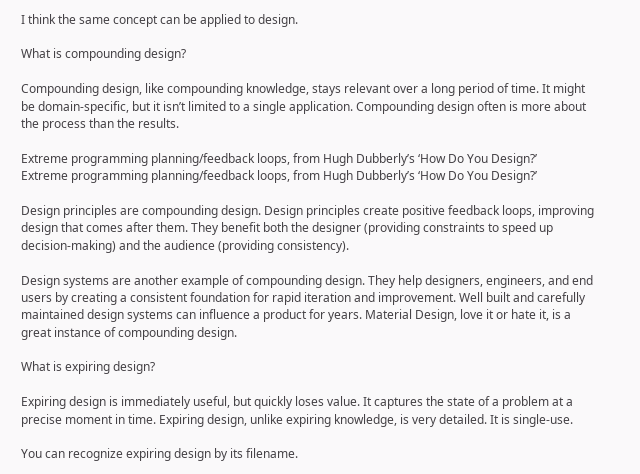I think the same concept can be applied to design.

What is compounding design?

Compounding design, like compounding knowledge, stays relevant over a long period of time. It might be domain-specific, but it isn’t limited to a single application. Compounding design often is more about the process than the results.

Extreme programming planning/feedback loops, from Hugh Dubberly’s ‘How Do You Design?’
Extreme programming planning/feedback loops, from Hugh Dubberly’s ‘How Do You Design?’

Design principles are compounding design. Design principles create positive feedback loops, improving design that comes after them. They benefit both the designer (providing constraints to speed up decision-making) and the audience (providing consistency).

Design systems are another example of compounding design. They help designers, engineers, and end users by creating a consistent foundation for rapid iteration and improvement. Well built and carefully maintained design systems can influence a product for years. Material Design, love it or hate it, is a great instance of compounding design.

What is expiring design?

Expiring design is immediately useful, but quickly loses value. It captures the state of a problem at a precise moment in time. Expiring design, unlike expiring knowledge, is very detailed. It is single-use.

You can recognize expiring design by its filename.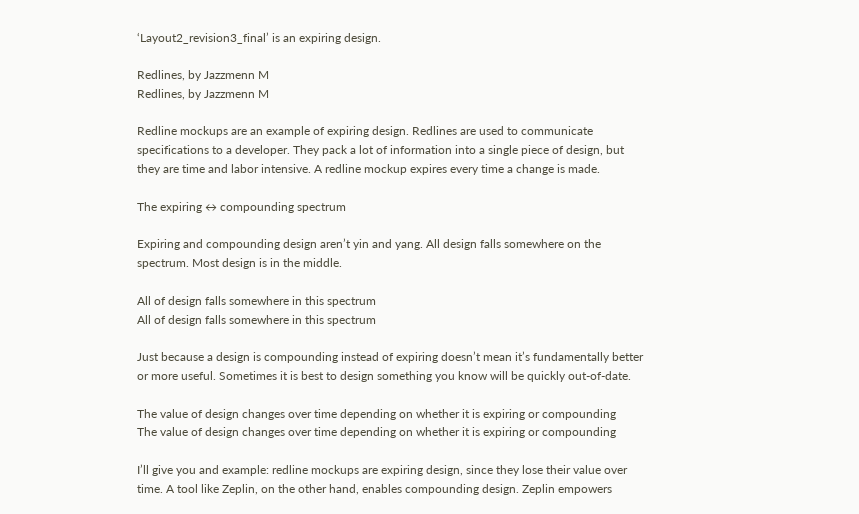‘Layout2_revision3_final’ is an expiring design.

Redlines, by Jazzmenn M
Redlines, by Jazzmenn M

Redline mockups are an example of expiring design. Redlines are used to communicate specifications to a developer. They pack a lot of information into a single piece of design, but they are time and labor intensive. A redline mockup expires every time a change is made.

The expiring ↔ compounding spectrum

Expiring and compounding design aren’t yin and yang. All design falls somewhere on the spectrum. Most design is in the middle.

All of design falls somewhere in this spectrum
All of design falls somewhere in this spectrum

Just because a design is compounding instead of expiring doesn’t mean it’s fundamentally better or more useful. Sometimes it is best to design something you know will be quickly out-of-date.

The value of design changes over time depending on whether it is expiring or compounding
The value of design changes over time depending on whether it is expiring or compounding

I’ll give you and example: redline mockups are expiring design, since they lose their value over time. A tool like Zeplin, on the other hand, enables compounding design. Zeplin empowers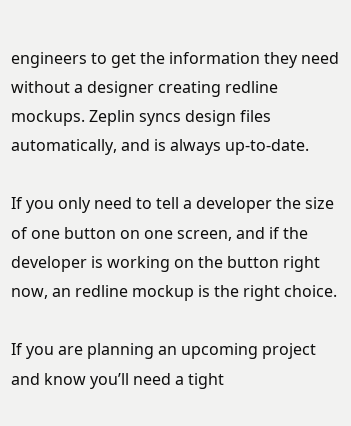engineers to get the information they need without a designer creating redline mockups. Zeplin syncs design files automatically, and is always up-to-date.

If you only need to tell a developer the size of one button on one screen, and if the developer is working on the button right now, an redline mockup is the right choice.

If you are planning an upcoming project and know you’ll need a tight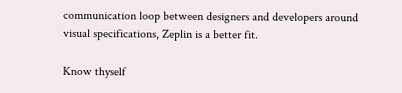communication loop between designers and developers around visual specifications, Zeplin is a better fit.

Know thyself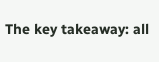The key takeaway: all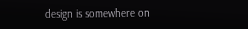design is somewhere on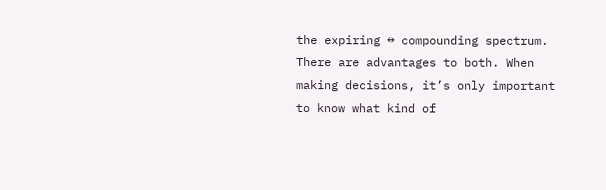the expiring ↔ compounding spectrum. There are advantages to both. When making decisions, it’s only important to know what kind of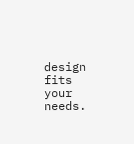design fits your needs.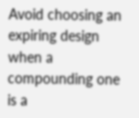Avoid choosing an expiring design when a compounding one is a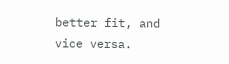better fit, and vice versa.